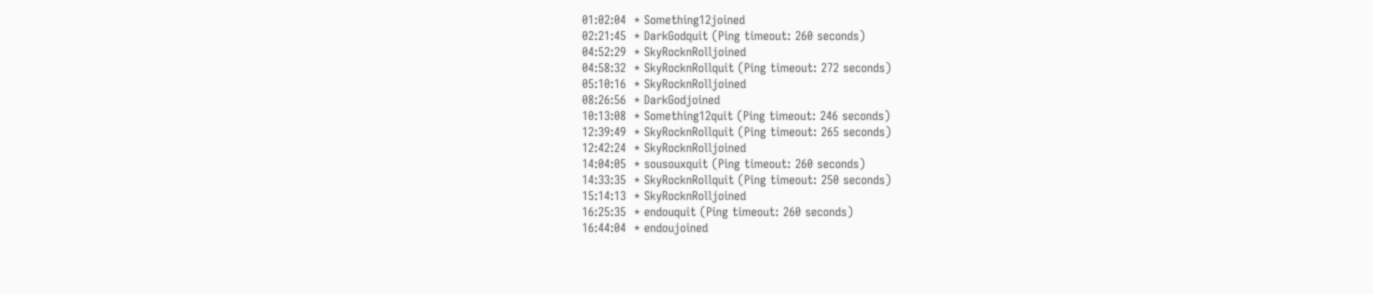01:02:04  * Something12joined
02:21:45  * DarkGodquit (Ping timeout: 260 seconds)
04:52:29  * SkyRocknRolljoined
04:58:32  * SkyRocknRollquit (Ping timeout: 272 seconds)
05:10:16  * SkyRocknRolljoined
08:26:56  * DarkGodjoined
10:13:08  * Something12quit (Ping timeout: 246 seconds)
12:39:49  * SkyRocknRollquit (Ping timeout: 265 seconds)
12:42:24  * SkyRocknRolljoined
14:04:05  * sousouxquit (Ping timeout: 260 seconds)
14:33:35  * SkyRocknRollquit (Ping timeout: 250 seconds)
15:14:13  * SkyRocknRolljoined
16:25:35  * endouquit (Ping timeout: 260 seconds)
16:44:04  * endoujoined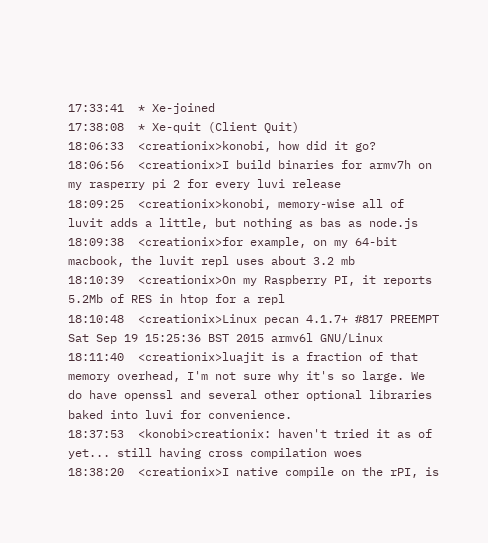17:33:41  * Xe-joined
17:38:08  * Xe-quit (Client Quit)
18:06:33  <creationix>konobi, how did it go?
18:06:56  <creationix>I build binaries for armv7h on my rasperry pi 2 for every luvi release
18:09:25  <creationix>konobi, memory-wise all of luvit adds a little, but nothing as bas as node.js
18:09:38  <creationix>for example, on my 64-bit macbook, the luvit repl uses about 3.2 mb
18:10:39  <creationix>On my Raspberry PI, it reports 5.2Mb of RES in htop for a repl
18:10:48  <creationix>Linux pecan 4.1.7+ #817 PREEMPT Sat Sep 19 15:25:36 BST 2015 armv6l GNU/Linux
18:11:40  <creationix>luajit is a fraction of that memory overhead, I'm not sure why it's so large. We do have openssl and several other optional libraries baked into luvi for convenience.
18:37:53  <konobi>creationix: haven't tried it as of yet... still having cross compilation woes
18:38:20  <creationix>I native compile on the rPI, is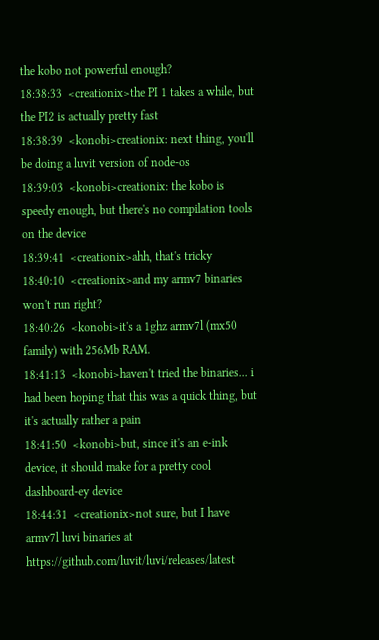the kobo not powerful enough?
18:38:33  <creationix>the PI 1 takes a while, but the PI2 is actually pretty fast
18:38:39  <konobi>creationix: next thing, you'll be doing a luvit version of node-os
18:39:03  <konobi>creationix: the kobo is speedy enough, but there's no compilation tools on the device
18:39:41  <creationix>ahh, that's tricky
18:40:10  <creationix>and my armv7 binaries won't run right?
18:40:26  <konobi>it's a 1ghz armv7l (mx50 family) with 256Mb RAM.
18:41:13  <konobi>haven't tried the binaries... i had been hoping that this was a quick thing, but it's actually rather a pain
18:41:50  <konobi>but, since it's an e-ink device, it should make for a pretty cool dashboard-ey device
18:44:31  <creationix>not sure, but I have armv7l luvi binaries at https://github.com/luvit/luvi/releases/latest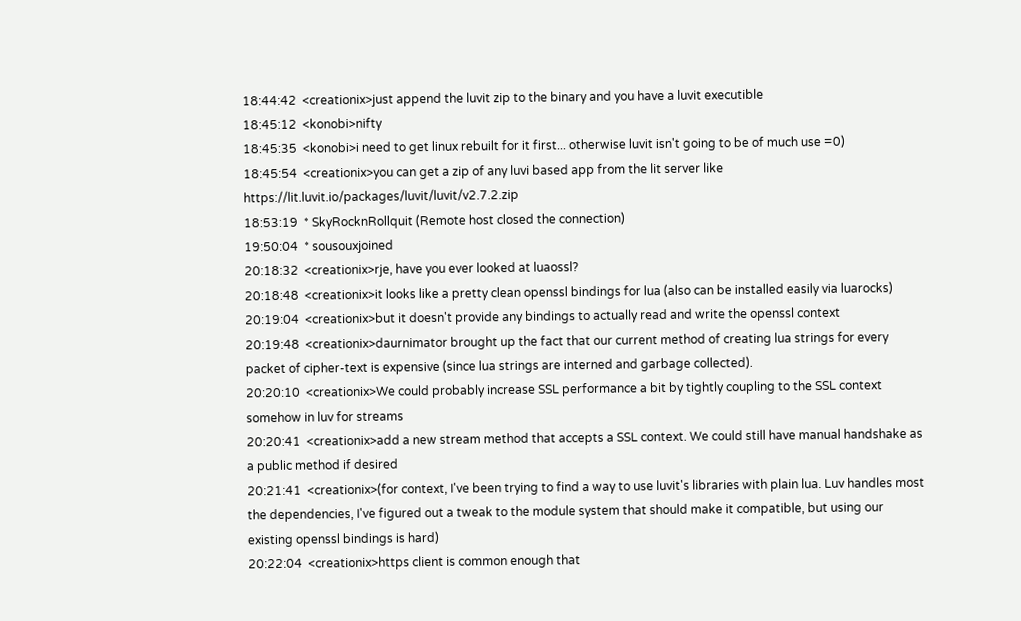18:44:42  <creationix>just append the luvit zip to the binary and you have a luvit executible
18:45:12  <konobi>nifty
18:45:35  <konobi>i need to get linux rebuilt for it first... otherwise luvit isn't going to be of much use =0)
18:45:54  <creationix>you can get a zip of any luvi based app from the lit server like https://lit.luvit.io/packages/luvit/luvit/v2.7.2.zip
18:53:19  * SkyRocknRollquit (Remote host closed the connection)
19:50:04  * sousouxjoined
20:18:32  <creationix>rje, have you ever looked at luaossl?
20:18:48  <creationix>it looks like a pretty clean openssl bindings for lua (also can be installed easily via luarocks)
20:19:04  <creationix>but it doesn't provide any bindings to actually read and write the openssl context
20:19:48  <creationix>daurnimator brought up the fact that our current method of creating lua strings for every packet of cipher-text is expensive (since lua strings are interned and garbage collected).
20:20:10  <creationix>We could probably increase SSL performance a bit by tightly coupling to the SSL context somehow in luv for streams
20:20:41  <creationix>add a new stream method that accepts a SSL context. We could still have manual handshake as a public method if desired
20:21:41  <creationix>(for context, I've been trying to find a way to use luvit's libraries with plain lua. Luv handles most the dependencies, I've figured out a tweak to the module system that should make it compatible, but using our existing openssl bindings is hard)
20:22:04  <creationix>https client is common enough that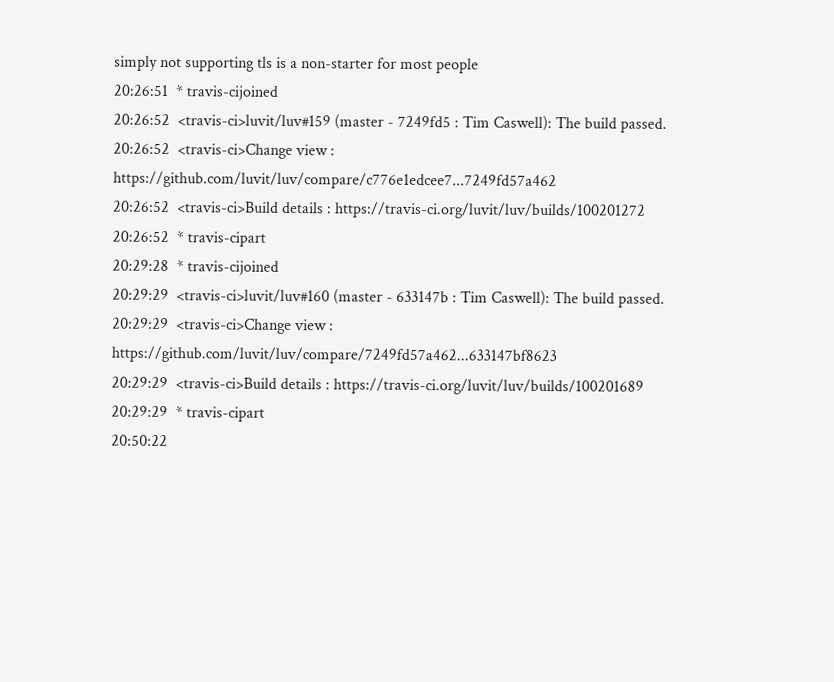simply not supporting tls is a non-starter for most people
20:26:51  * travis-cijoined
20:26:52  <travis-ci>luvit/luv#159 (master - 7249fd5 : Tim Caswell): The build passed.
20:26:52  <travis-ci>Change view : https://github.com/luvit/luv/compare/c776e1edcee7...7249fd57a462
20:26:52  <travis-ci>Build details : https://travis-ci.org/luvit/luv/builds/100201272
20:26:52  * travis-cipart
20:29:28  * travis-cijoined
20:29:29  <travis-ci>luvit/luv#160 (master - 633147b : Tim Caswell): The build passed.
20:29:29  <travis-ci>Change view : https://github.com/luvit/luv/compare/7249fd57a462...633147bf8623
20:29:29  <travis-ci>Build details : https://travis-ci.org/luvit/luv/builds/100201689
20:29:29  * travis-cipart
20:50:22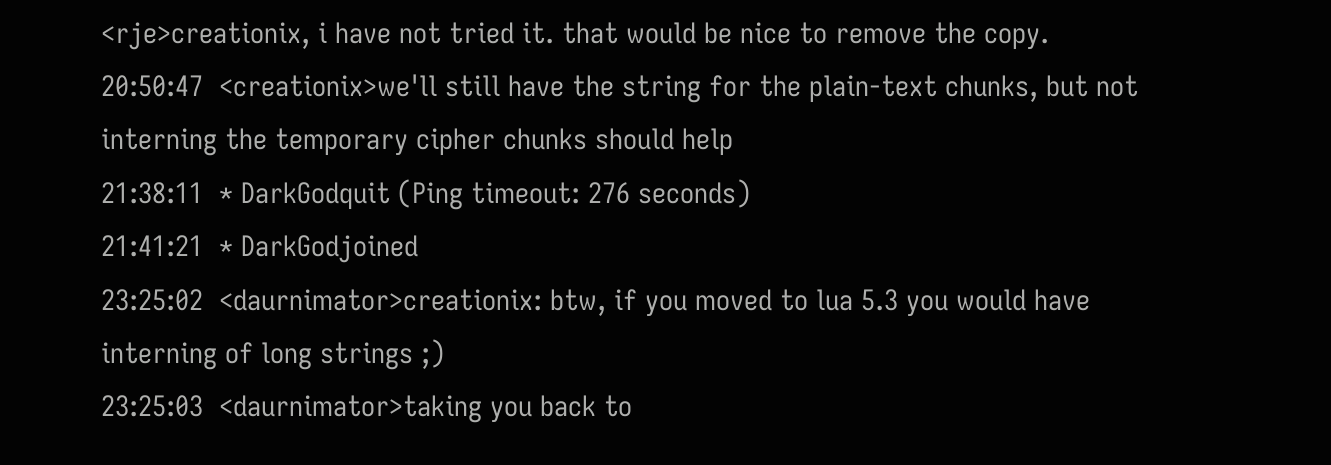<rje>creationix, i have not tried it. that would be nice to remove the copy.
20:50:47  <creationix>we'll still have the string for the plain-text chunks, but not interning the temporary cipher chunks should help
21:38:11  * DarkGodquit (Ping timeout: 276 seconds)
21:41:21  * DarkGodjoined
23:25:02  <daurnimator>creationix: btw, if you moved to lua 5.3 you would have interning of long strings ;)
23:25:03  <daurnimator>taking you back to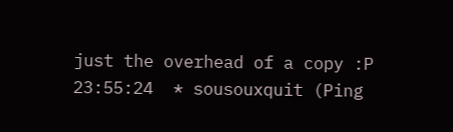just the overhead of a copy :P
23:55:24  * sousouxquit (Ping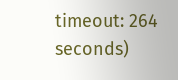timeout: 264 seconds)